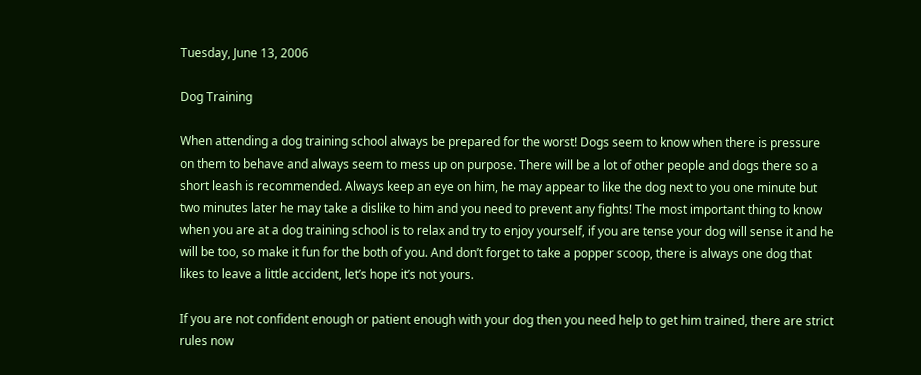Tuesday, June 13, 2006

Dog Training

When attending a dog training school always be prepared for the worst! Dogs seem to know when there is pressure on them to behave and always seem to mess up on purpose. There will be a lot of other people and dogs there so a short leash is recommended. Always keep an eye on him, he may appear to like the dog next to you one minute but two minutes later he may take a dislike to him and you need to prevent any fights! The most important thing to know when you are at a dog training school is to relax and try to enjoy yourself, if you are tense your dog will sense it and he will be too, so make it fun for the both of you. And don’t forget to take a popper scoop, there is always one dog that likes to leave a little accident, let’s hope it’s not yours.

If you are not confident enough or patient enough with your dog then you need help to get him trained, there are strict rules now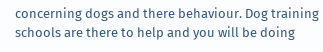concerning dogs and there behaviour. Dog training schools are there to help and you will be doing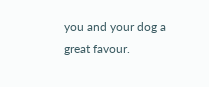you and your dog a great favour.